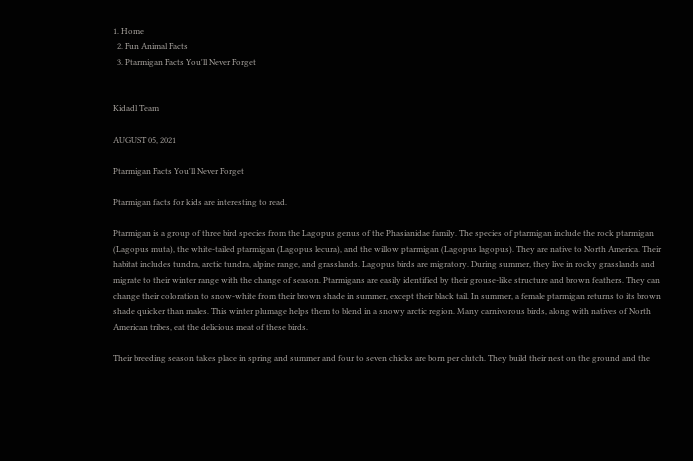1. Home
  2. Fun Animal Facts
  3. Ptarmigan Facts You'll Never Forget


Kidadl Team

AUGUST 05, 2021

Ptarmigan Facts You'll Never Forget

Ptarmigan facts for kids are interesting to read.

Ptarmigan is a group of three bird species from the Lagopus genus of the Phasianidae family. The species of ptarmigan include the rock ptarmigan (Lagopus muta), the white-tailed ptarmigan (Lagopus lecura), and the willow ptarmigan (Lagopus lagopus). They are native to North America. Their habitat includes tundra, arctic tundra, alpine range, and grasslands. Lagopus birds are migratory. During summer, they live in rocky grasslands and migrate to their winter range with the change of season. Ptarmigans are easily identified by their grouse-like structure and brown feathers. They can change their coloration to snow-white from their brown shade in summer, except their black tail. In summer, a female ptarmigan returns to its brown shade quicker than males. This winter plumage helps them to blend in a snowy arctic region. Many carnivorous birds, along with natives of North American tribes, eat the delicious meat of these birds.

Their breeding season takes place in spring and summer and four to seven chicks are born per clutch. They build their nest on the ground and the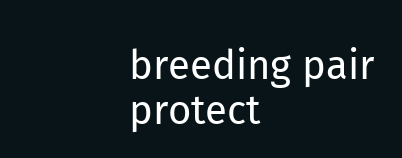breeding pair protect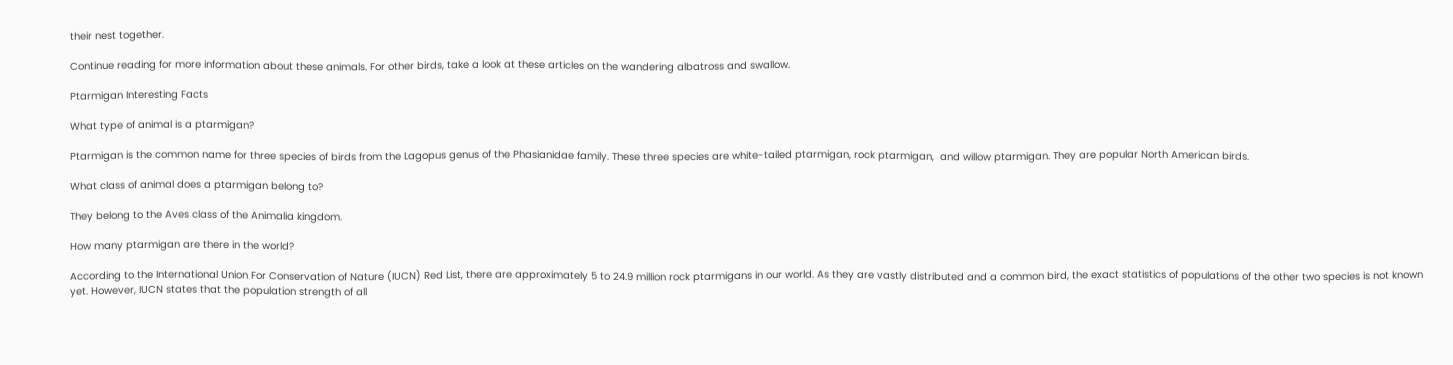their nest together.

Continue reading for more information about these animals. For other birds, take a look at these articles on the wandering albatross and swallow.

Ptarmigan Interesting Facts

What type of animal is a ptarmigan?

Ptarmigan is the common name for three species of birds from the Lagopus genus of the Phasianidae family. These three species are white-tailed ptarmigan, rock ptarmigan,  and willow ptarmigan. They are popular North American birds.

What class of animal does a ptarmigan belong to?

They belong to the Aves class of the Animalia kingdom.

How many ptarmigan are there in the world?

According to the International Union For Conservation of Nature (IUCN) Red List, there are approximately 5 to 24.9 million rock ptarmigans in our world. As they are vastly distributed and a common bird, the exact statistics of populations of the other two species is not known yet. However, IUCN states that the population strength of all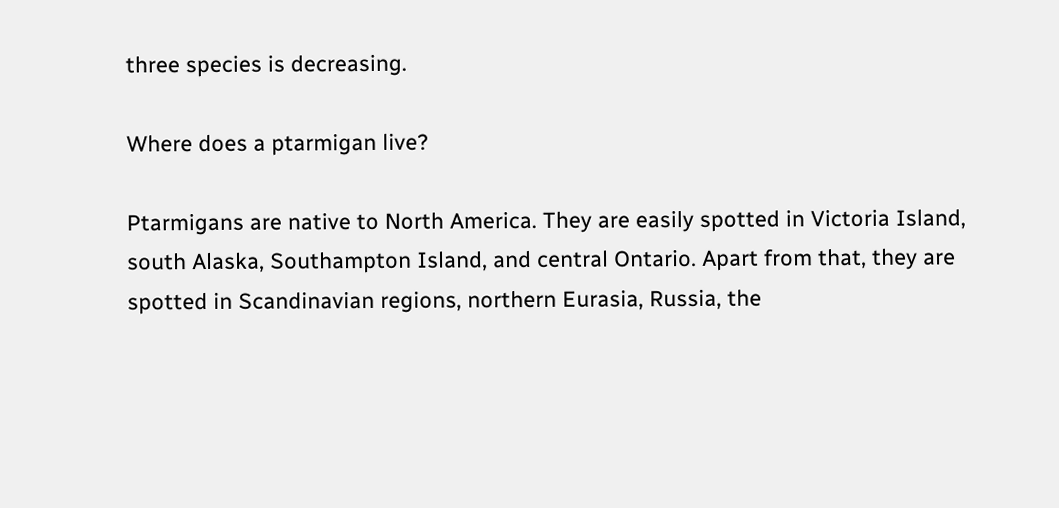three species is decreasing.

Where does a ptarmigan live?

Ptarmigans are native to North America. They are easily spotted in Victoria Island, south Alaska, Southampton Island, and central Ontario. Apart from that, they are spotted in Scandinavian regions, northern Eurasia, Russia, the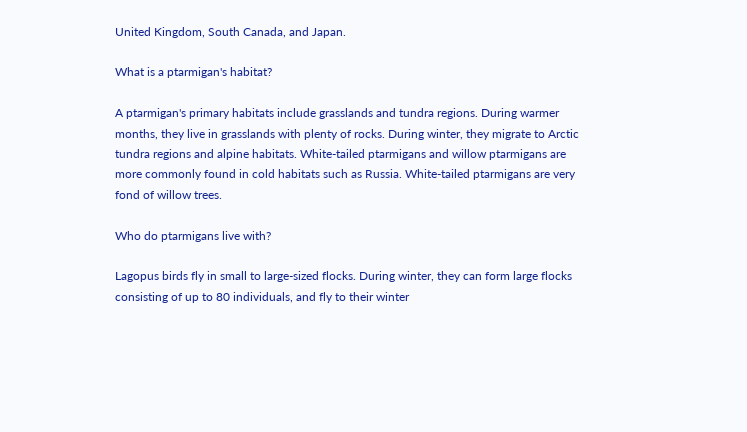United Kingdom, South Canada, and Japan.

What is a ptarmigan's habitat?

A ptarmigan's primary habitats include grasslands and tundra regions. During warmer months, they live in grasslands with plenty of rocks. During winter, they migrate to Arctic tundra regions and alpine habitats. White-tailed ptarmigans and willow ptarmigans are more commonly found in cold habitats such as Russia. White-tailed ptarmigans are very fond of willow trees.

Who do ptarmigans live with?

Lagopus birds fly in small to large-sized flocks. During winter, they can form large flocks consisting of up to 80 individuals, and fly to their winter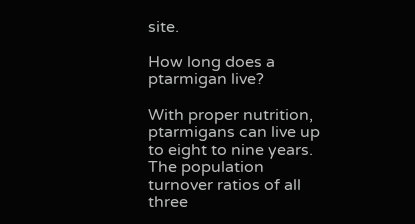site.

How long does a ptarmigan live?

With proper nutrition, ptarmigans can live up to eight to nine years. The population turnover ratios of all three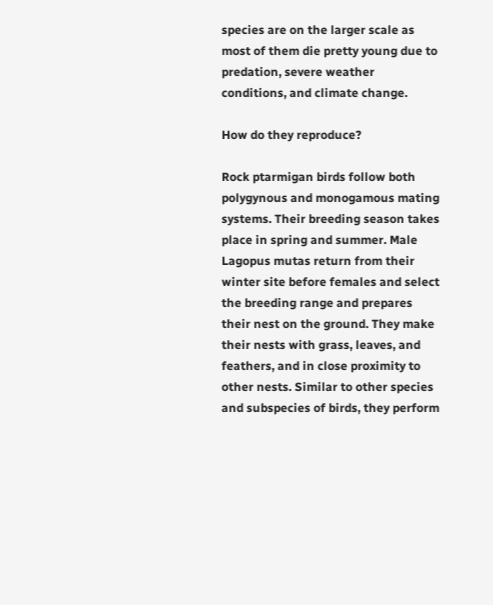species are on the larger scale as most of them die pretty young due to predation, severe weather conditions, and climate change.

How do they reproduce?

Rock ptarmigan birds follow both polygynous and monogamous mating systems. Their breeding season takes place in spring and summer. Male Lagopus mutas return from their winter site before females and select the breeding range and prepares their nest on the ground. They make their nests with grass, leaves, and feathers, and in close proximity to other nests. Similar to other species and subspecies of birds, they perform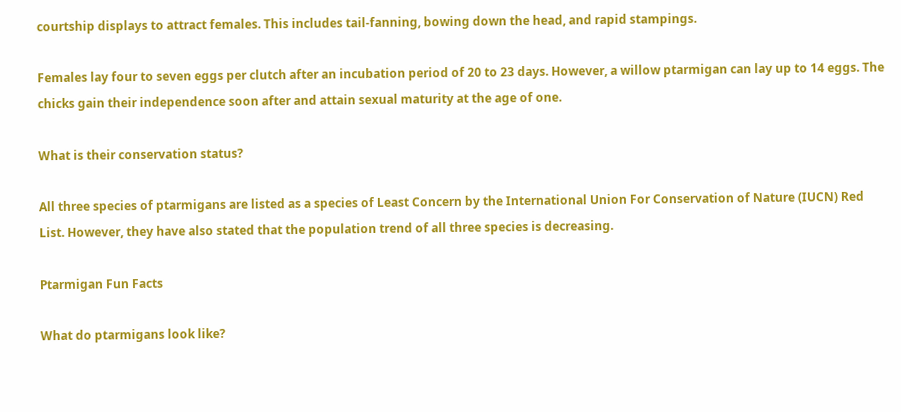courtship displays to attract females. This includes tail-fanning, bowing down the head, and rapid stampings.

Females lay four to seven eggs per clutch after an incubation period of 20 to 23 days. However, a willow ptarmigan can lay up to 14 eggs. The chicks gain their independence soon after and attain sexual maturity at the age of one.

What is their conservation status?

All three species of ptarmigans are listed as a species of Least Concern by the International Union For Conservation of Nature (IUCN) Red List. However, they have also stated that the population trend of all three species is decreasing.

Ptarmigan Fun Facts

What do ptarmigans look like?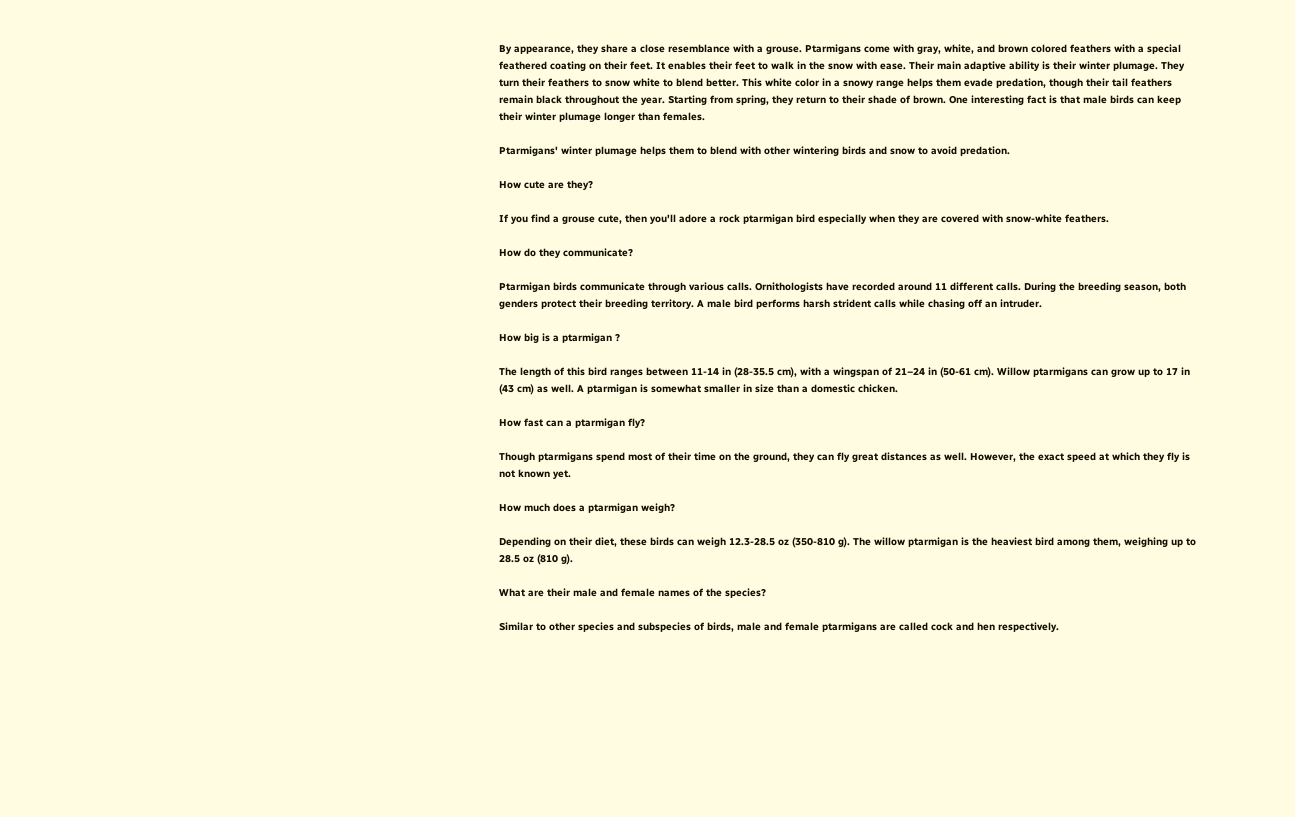By appearance, they share a close resemblance with a grouse. Ptarmigans come with gray, white, and brown colored feathers with a special feathered coating on their feet. It enables their feet to walk in the snow with ease. Their main adaptive ability is their winter plumage. They turn their feathers to snow white to blend better. This white color in a snowy range helps them evade predation, though their tail feathers remain black throughout the year. Starting from spring, they return to their shade of brown. One interesting fact is that male birds can keep their winter plumage longer than females.

Ptarmigans' winter plumage helps them to blend with other wintering birds and snow to avoid predation.

How cute are they?

If you find a grouse cute, then you'll adore a rock ptarmigan bird especially when they are covered with snow-white feathers.

How do they communicate?

Ptarmigan birds communicate through various calls. Ornithologists have recorded around 11 different calls. During the breeding season, both genders protect their breeding territory. A male bird performs harsh strident calls while chasing off an intruder.

How big is a ptarmigan ?

The length of this bird ranges between 11-14 in (28-35.5 cm), with a wingspan of 21–24 in (50-61 cm). Willow ptarmigans can grow up to 17 in (43 cm) as well. A ptarmigan is somewhat smaller in size than a domestic chicken.

How fast can a ptarmigan fly?

Though ptarmigans spend most of their time on the ground, they can fly great distances as well. However, the exact speed at which they fly is not known yet.

How much does a ptarmigan weigh?

Depending on their diet, these birds can weigh 12.3-28.5 oz (350-810 g). The willow ptarmigan is the heaviest bird among them, weighing up to 28.5 oz (810 g).

What are their male and female names of the species?

Similar to other species and subspecies of birds, male and female ptarmigans are called cock and hen respectively.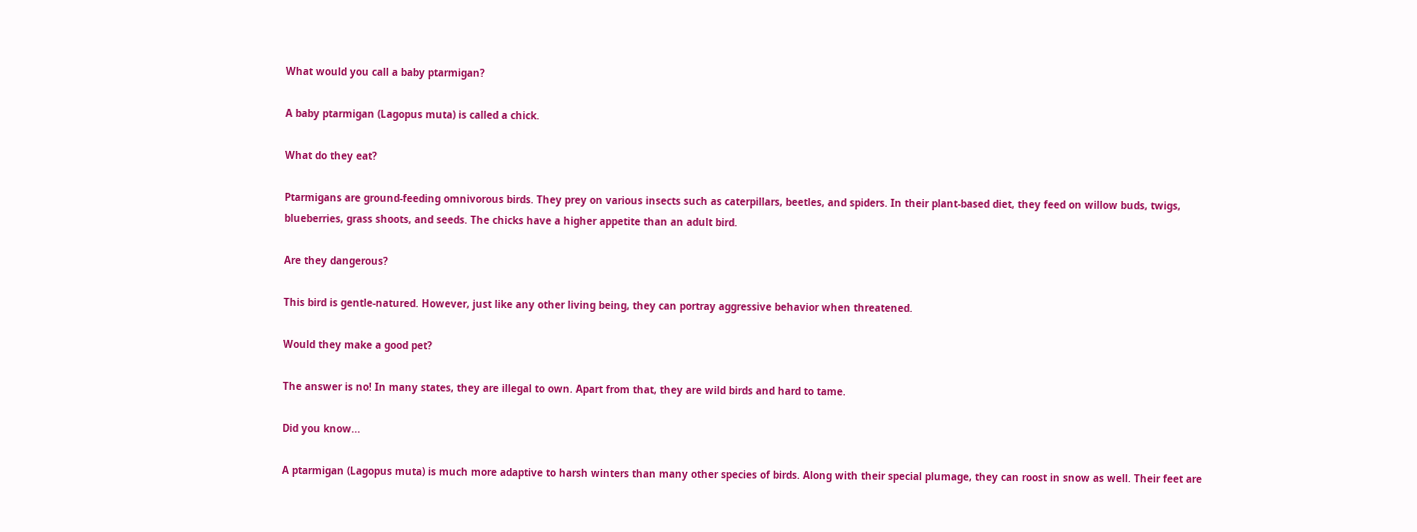What would you call a baby ptarmigan?

A baby ptarmigan (Lagopus muta) is called a chick.

What do they eat?

Ptarmigans are ground-feeding omnivorous birds. They prey on various insects such as caterpillars, beetles, and spiders. In their plant-based diet, they feed on willow buds, twigs, blueberries, grass shoots, and seeds. The chicks have a higher appetite than an adult bird.

Are they dangerous?

This bird is gentle-natured. However, just like any other living being, they can portray aggressive behavior when threatened.

Would they make a good pet?

The answer is no! In many states, they are illegal to own. Apart from that, they are wild birds and hard to tame.

Did you know...

A ptarmigan (Lagopus muta) is much more adaptive to harsh winters than many other species of birds. Along with their special plumage, they can roost in snow as well. Their feet are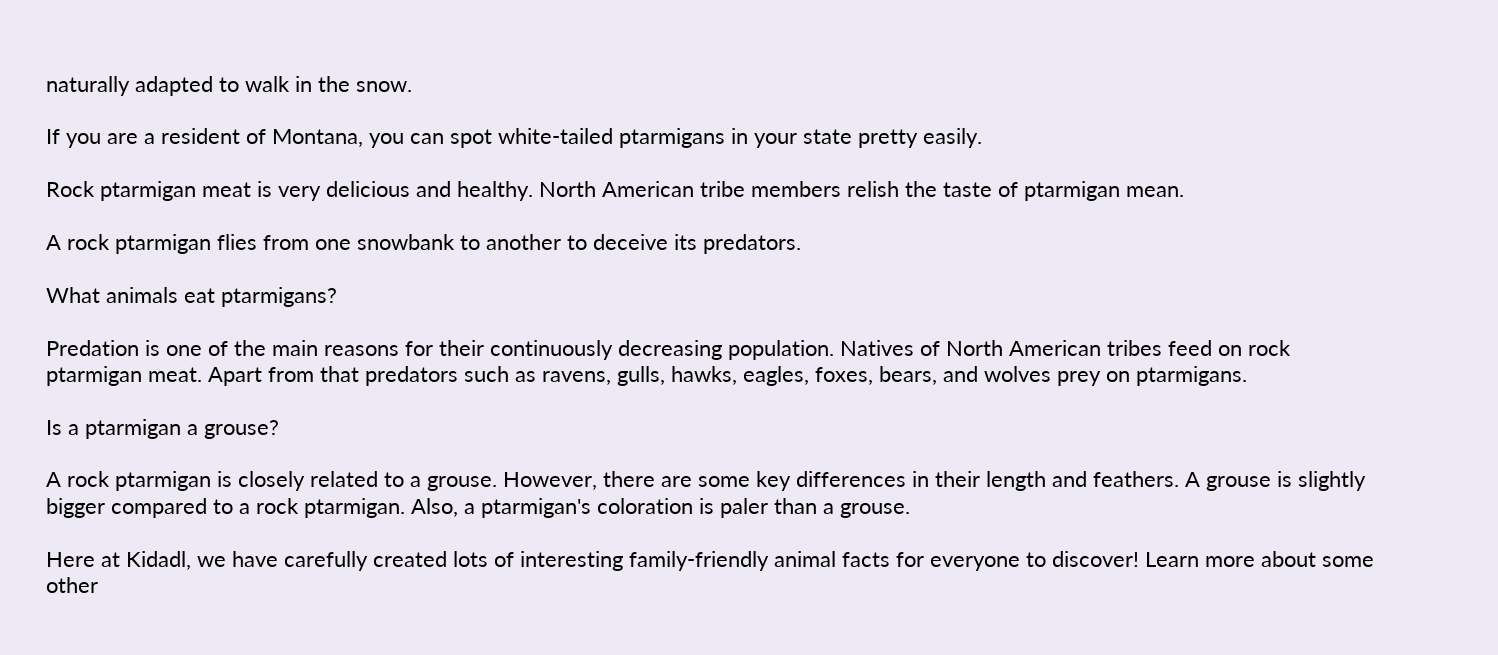naturally adapted to walk in the snow.

If you are a resident of Montana, you can spot white-tailed ptarmigans in your state pretty easily.

Rock ptarmigan meat is very delicious and healthy. North American tribe members relish the taste of ptarmigan mean.

A rock ptarmigan flies from one snowbank to another to deceive its predators.

What animals eat ptarmigans?

Predation is one of the main reasons for their continuously decreasing population. Natives of North American tribes feed on rock ptarmigan meat. Apart from that predators such as ravens, gulls, hawks, eagles, foxes, bears, and wolves prey on ptarmigans.

Is a ptarmigan a grouse?

A rock ptarmigan is closely related to a grouse. However, there are some key differences in their length and feathers. A grouse is slightly bigger compared to a rock ptarmigan. Also, a ptarmigan's coloration is paler than a grouse.

Here at Kidadl, we have carefully created lots of interesting family-friendly animal facts for everyone to discover! Learn more about some other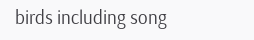birds including song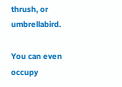thrush, or umbrellabird.

You can even occupy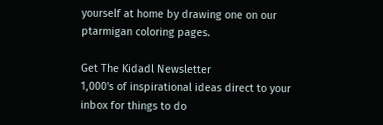yourself at home by drawing one on our ptarmigan coloring pages.

Get The Kidadl Newsletter
1,000's of inspirational ideas direct to your inbox for things to do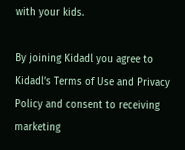with your kids.

By joining Kidadl you agree to Kidadl’s Terms of Use and Privacy Policy and consent to receiving marketing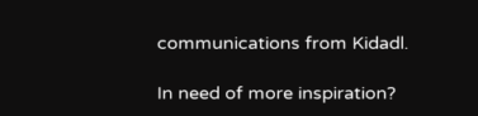communications from Kidadl.

In need of more inspiration?